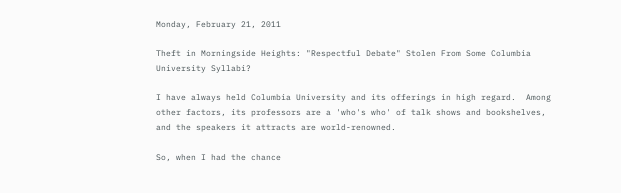Monday, February 21, 2011

Theft in Morningside Heights: "Respectful Debate" Stolen From Some Columbia University Syllabi?

I have always held Columbia University and its offerings in high regard.  Among other factors, its professors are a 'who's who' of talk shows and bookshelves, and the speakers it attracts are world-renowned.

So, when I had the chance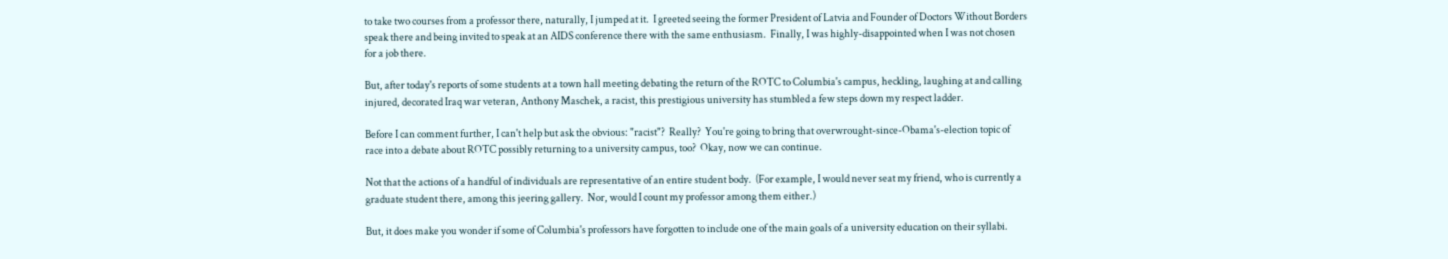to take two courses from a professor there, naturally, I jumped at it.  I greeted seeing the former President of Latvia and Founder of Doctors Without Borders speak there and being invited to speak at an AIDS conference there with the same enthusiasm.  Finally, I was highly-disappointed when I was not chosen for a job there.

But, after today's reports of some students at a town hall meeting debating the return of the ROTC to Columbia's campus, heckling, laughing at and calling injured, decorated Iraq war veteran, Anthony Maschek, a racist, this prestigious university has stumbled a few steps down my respect ladder.

Before I can comment further, I can't help but ask the obvious: "racist"?  Really?  You're going to bring that overwrought-since-Obama's-election topic of race into a debate about ROTC possibly returning to a university campus, too?  Okay, now we can continue.

Not that the actions of a handful of individuals are representative of an entire student body.  (For example, I would never seat my friend, who is currently a graduate student there, among this jeering gallery.  Nor, would I count my professor among them either.)

But, it does make you wonder if some of Columbia's professors have forgotten to include one of the main goals of a university education on their syllabi.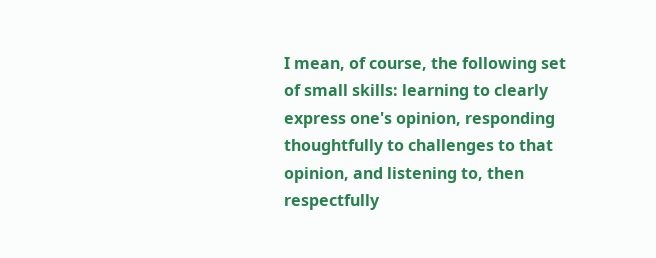I mean, of course, the following set of small skills: learning to clearly express one's opinion, responding thoughtfully to challenges to that opinion, and listening to, then respectfully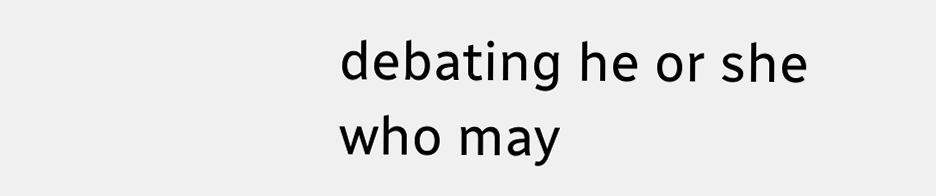debating he or she who may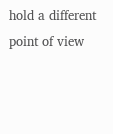hold a different point of view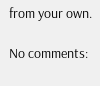from your own.

No comments: